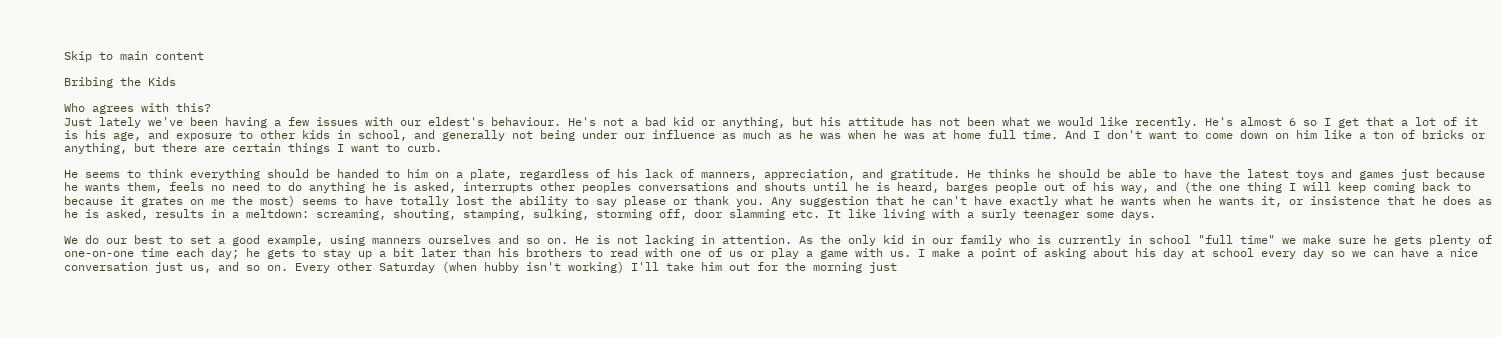Skip to main content

Bribing the Kids

Who agrees with this?
Just lately we've been having a few issues with our eldest's behaviour. He's not a bad kid or anything, but his attitude has not been what we would like recently. He's almost 6 so I get that a lot of it is his age, and exposure to other kids in school, and generally not being under our influence as much as he was when he was at home full time. And I don't want to come down on him like a ton of bricks or anything, but there are certain things I want to curb.

He seems to think everything should be handed to him on a plate, regardless of his lack of manners, appreciation, and gratitude. He thinks he should be able to have the latest toys and games just because he wants them, feels no need to do anything he is asked, interrupts other peoples conversations and shouts until he is heard, barges people out of his way, and (the one thing I will keep coming back to because it grates on me the most) seems to have totally lost the ability to say please or thank you. Any suggestion that he can't have exactly what he wants when he wants it, or insistence that he does as he is asked, results in a meltdown: screaming, shouting, stamping, sulking, storming off, door slamming etc. It like living with a surly teenager some days.

We do our best to set a good example, using manners ourselves and so on. He is not lacking in attention. As the only kid in our family who is currently in school "full time" we make sure he gets plenty of one-on-one time each day; he gets to stay up a bit later than his brothers to read with one of us or play a game with us. I make a point of asking about his day at school every day so we can have a nice conversation just us, and so on. Every other Saturday (when hubby isn't working) I'll take him out for the morning just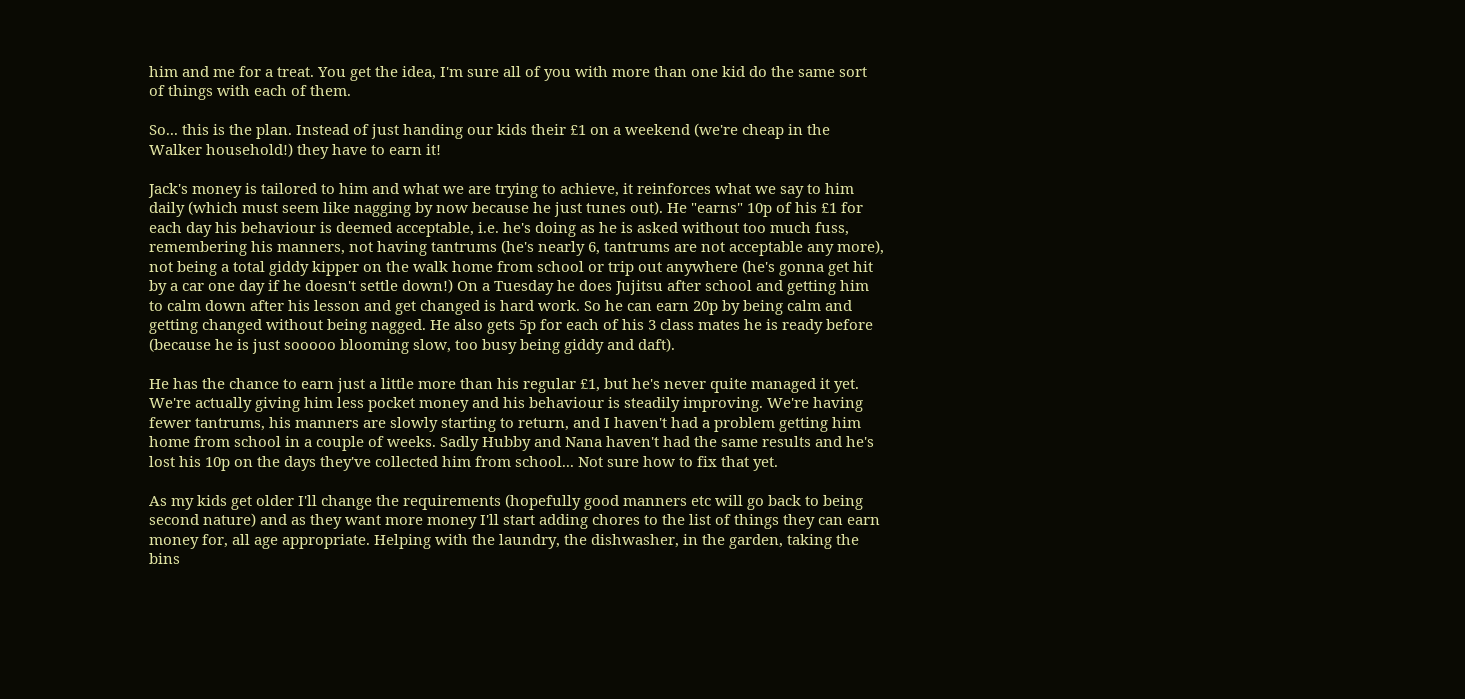him and me for a treat. You get the idea, I'm sure all of you with more than one kid do the same sort of things with each of them.

So... this is the plan. Instead of just handing our kids their £1 on a weekend (we're cheap in the Walker household!) they have to earn it!

Jack's money is tailored to him and what we are trying to achieve, it reinforces what we say to him daily (which must seem like nagging by now because he just tunes out). He "earns" 10p of his £1 for each day his behaviour is deemed acceptable, i.e. he's doing as he is asked without too much fuss, remembering his manners, not having tantrums (he's nearly 6, tantrums are not acceptable any more), not being a total giddy kipper on the walk home from school or trip out anywhere (he's gonna get hit by a car one day if he doesn't settle down!) On a Tuesday he does Jujitsu after school and getting him to calm down after his lesson and get changed is hard work. So he can earn 20p by being calm and getting changed without being nagged. He also gets 5p for each of his 3 class mates he is ready before (because he is just sooooo blooming slow, too busy being giddy and daft).

He has the chance to earn just a little more than his regular £1, but he's never quite managed it yet. We're actually giving him less pocket money and his behaviour is steadily improving. We're having fewer tantrums, his manners are slowly starting to return, and I haven't had a problem getting him home from school in a couple of weeks. Sadly Hubby and Nana haven't had the same results and he's lost his 10p on the days they've collected him from school... Not sure how to fix that yet.

As my kids get older I'll change the requirements (hopefully good manners etc will go back to being second nature) and as they want more money I'll start adding chores to the list of things they can earn money for, all age appropriate. Helping with the laundry, the dishwasher, in the garden, taking the bins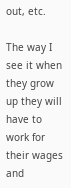out, etc.

The way I see it when they grow up they will have to work for their wages and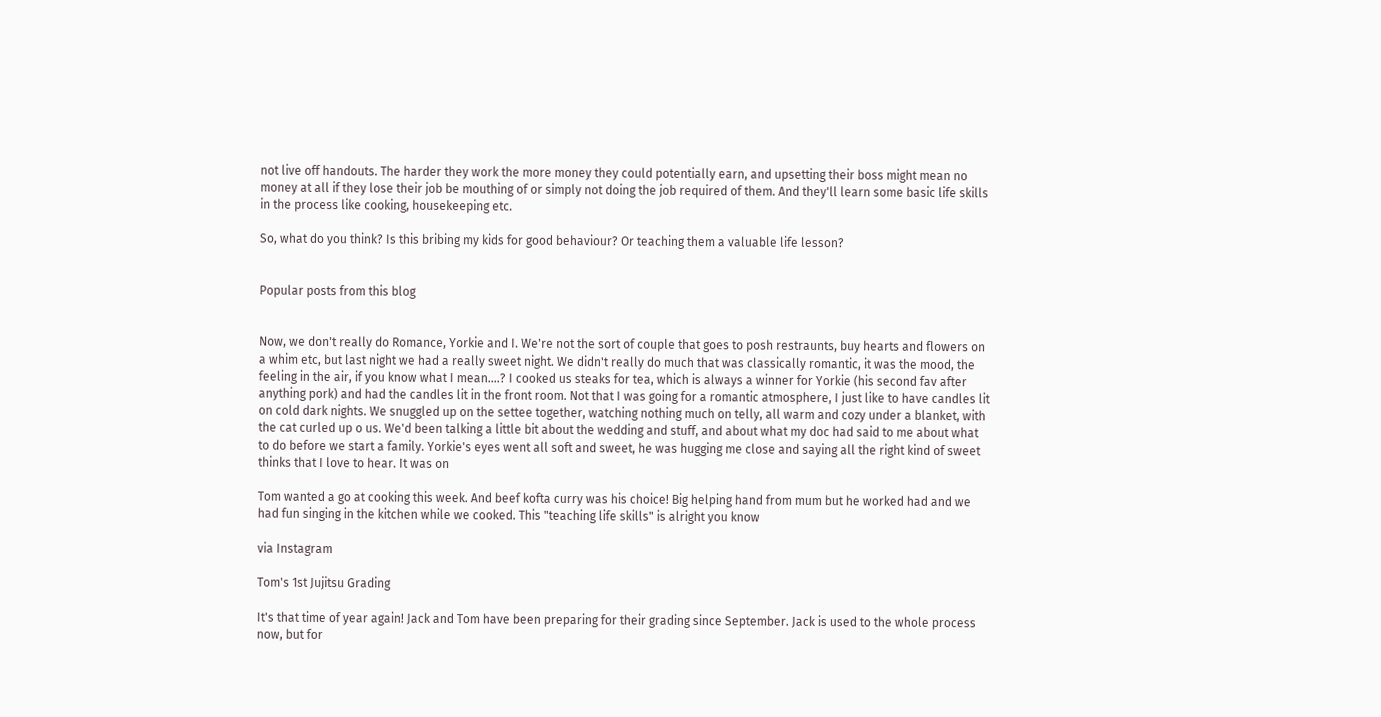not live off handouts. The harder they work the more money they could potentially earn, and upsetting their boss might mean no money at all if they lose their job be mouthing of or simply not doing the job required of them. And they'll learn some basic life skills in the process like cooking, housekeeping etc.

So, what do you think? Is this bribing my kids for good behaviour? Or teaching them a valuable life lesson?


Popular posts from this blog


Now, we don't really do Romance, Yorkie and I. We're not the sort of couple that goes to posh restraunts, buy hearts and flowers on a whim etc, but last night we had a really sweet night. We didn't really do much that was classically romantic, it was the mood, the feeling in the air, if you know what I mean....? I cooked us steaks for tea, which is always a winner for Yorkie (his second fav after anything pork) and had the candles lit in the front room. Not that I was going for a romantic atmosphere, I just like to have candles lit on cold dark nights. We snuggled up on the settee together, watching nothing much on telly, all warm and cozy under a blanket, with the cat curled up o us. We'd been talking a little bit about the wedding and stuff, and about what my doc had said to me about what to do before we start a family. Yorkie's eyes went all soft and sweet, he was hugging me close and saying all the right kind of sweet thinks that I love to hear. It was on

Tom wanted a go at cooking this week. And beef kofta curry was his choice! Big helping hand from mum but he worked had and we had fun singing in the kitchen while we cooked. This "teaching life skills" is alright you know

via Instagram

Tom's 1st Jujitsu Grading

It's that time of year again! Jack and Tom have been preparing for their grading since September. Jack is used to the whole process now, but for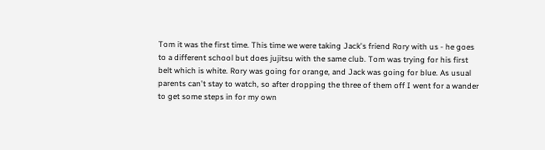Tom it was the first time. This time we were taking Jack's friend Rory with us - he goes to a different school but does jujitsu with the same club. Tom was trying for his first belt which is white. Rory was going for orange, and Jack was going for blue. As usual parents can't stay to watch, so after dropping the three of them off I went for a wander to get some steps in for my own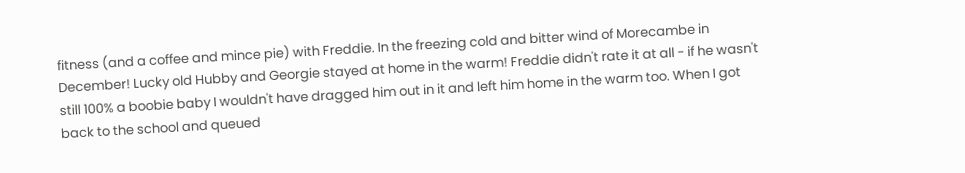fitness (and a coffee and mince pie) with Freddie. In the freezing cold and bitter wind of Morecambe in December! Lucky old Hubby and Georgie stayed at home in the warm! Freddie didn't rate it at all - if he wasn't still 100% a boobie baby I wouldn't have dragged him out in it and left him home in the warm too. When I got back to the school and queued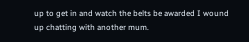up to get in and watch the belts be awarded I wound up chatting with another mum.